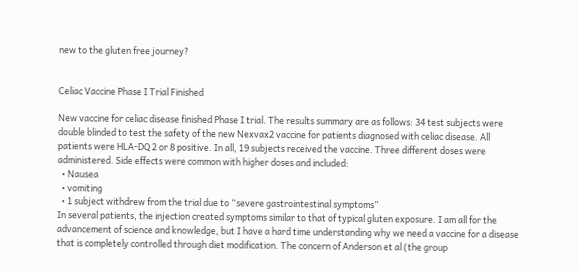new to the gluten free journey?


Celiac Vaccine Phase I Trial Finished

New vaccine for celiac disease finished Phase I trial. The results summary are as follows: 34 test subjects were double blinded to test the safety of the new Nexvax2 vaccine for patients diagnosed with celiac disease. All patients were HLA-DQ 2 or 8 positive. In all, 19 subjects received the vaccine. Three different doses were administered. Side effects were common with higher doses and included:
  • Nausea
  • vomiting
  • 1 subject withdrew from the trial due to “severe gastrointestinal symptoms”
In several patients, the injection created symptoms similar to that of typical gluten exposure. I am all for the advancement of science and knowledge, but I have a hard time understanding why we need a vaccine for a disease that is completely controlled through diet modification. The concern of Anderson et al (the group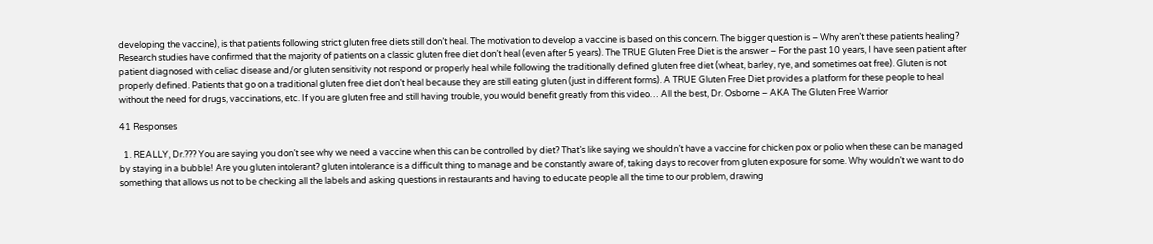developing the vaccine), is that patients following strict gluten free diets still don’t heal. The motivation to develop a vaccine is based on this concern. The bigger question is – Why aren’t these patients healing? Research studies have confirmed that the majority of patients on a classic gluten free diet don’t heal (even after 5 years). The TRUE Gluten Free Diet is the answer – For the past 10 years, I have seen patient after patient diagnosed with celiac disease and/or gluten sensitivity not respond or properly heal while following the traditionally defined gluten free diet (wheat, barley, rye, and sometimes oat free). Gluten is not properly defined. Patients that go on a traditional gluten free diet don’t heal because they are still eating gluten (just in different forms). A TRUE Gluten Free Diet provides a platform for these people to heal without the need for drugs, vaccinations, etc. If you are gluten free and still having trouble, you would benefit greatly from this video… All the best, Dr. Osborne – AKA The Gluten Free Warrior

41 Responses

  1. REALLY, Dr.??? You are saying you don’t see why we need a vaccine when this can be controlled by diet? That’s like saying we shouldn’t have a vaccine for chicken pox or polio when these can be managed by staying in a bubble! Are you gluten intolerant? gluten intolerance is a difficult thing to manage and be constantly aware of, taking days to recover from gluten exposure for some. Why wouldn’t we want to do something that allows us not to be checking all the labels and asking questions in restaurants and having to educate people all the time to our problem, drawing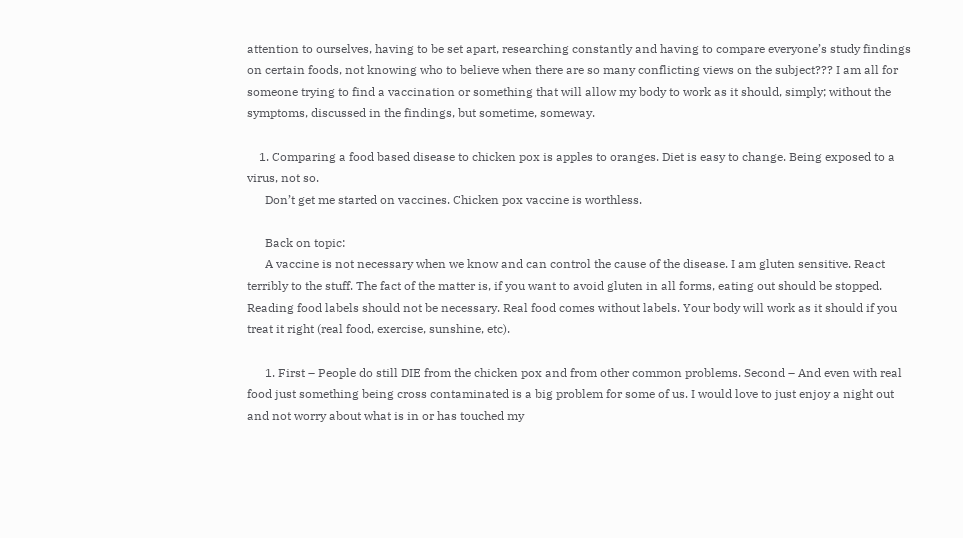attention to ourselves, having to be set apart, researching constantly and having to compare everyone’s study findings on certain foods, not knowing who to believe when there are so many conflicting views on the subject??? I am all for someone trying to find a vaccination or something that will allow my body to work as it should, simply; without the symptoms, discussed in the findings, but sometime, someway.

    1. Comparing a food based disease to chicken pox is apples to oranges. Diet is easy to change. Being exposed to a virus, not so.
      Don’t get me started on vaccines. Chicken pox vaccine is worthless.

      Back on topic:
      A vaccine is not necessary when we know and can control the cause of the disease. I am gluten sensitive. React terribly to the stuff. The fact of the matter is, if you want to avoid gluten in all forms, eating out should be stopped. Reading food labels should not be necessary. Real food comes without labels. Your body will work as it should if you treat it right (real food, exercise, sunshine, etc).

      1. First – People do still DIE from the chicken pox and from other common problems. Second – And even with real food just something being cross contaminated is a big problem for some of us. I would love to just enjoy a night out and not worry about what is in or has touched my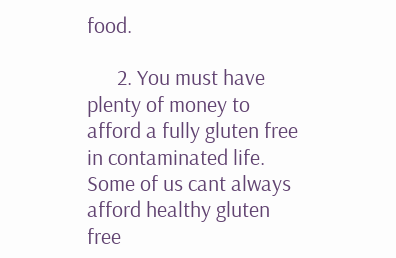food.

      2. You must have plenty of money to afford a fully gluten free in contaminated life. Some of us cant always afford healthy gluten free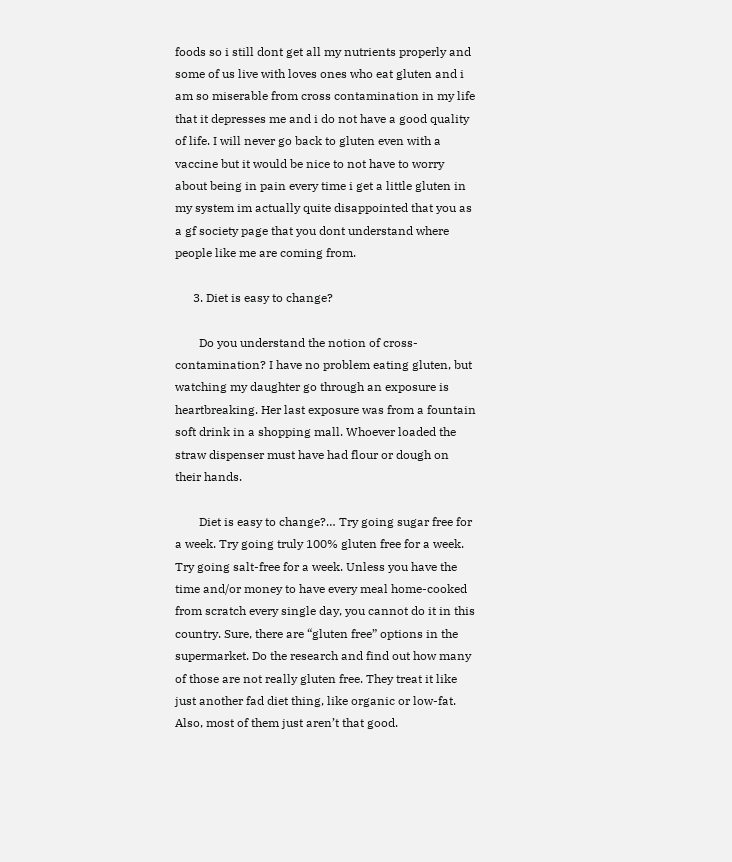foods so i still dont get all my nutrients properly and some of us live with loves ones who eat gluten and i am so miserable from cross contamination in my life that it depresses me and i do not have a good quality of life. I will never go back to gluten even with a vaccine but it would be nice to not have to worry about being in pain every time i get a little gluten in my system im actually quite disappointed that you as a gf society page that you dont understand where people like me are coming from.

      3. Diet is easy to change?

        Do you understand the notion of cross-contamination? I have no problem eating gluten, but watching my daughter go through an exposure is heartbreaking. Her last exposure was from a fountain soft drink in a shopping mall. Whoever loaded the straw dispenser must have had flour or dough on their hands.

        Diet is easy to change?… Try going sugar free for a week. Try going truly 100% gluten free for a week. Try going salt-free for a week. Unless you have the time and/or money to have every meal home-cooked from scratch every single day, you cannot do it in this country. Sure, there are “gluten free” options in the supermarket. Do the research and find out how many of those are not really gluten free. They treat it like just another fad diet thing, like organic or low-fat. Also, most of them just aren’t that good.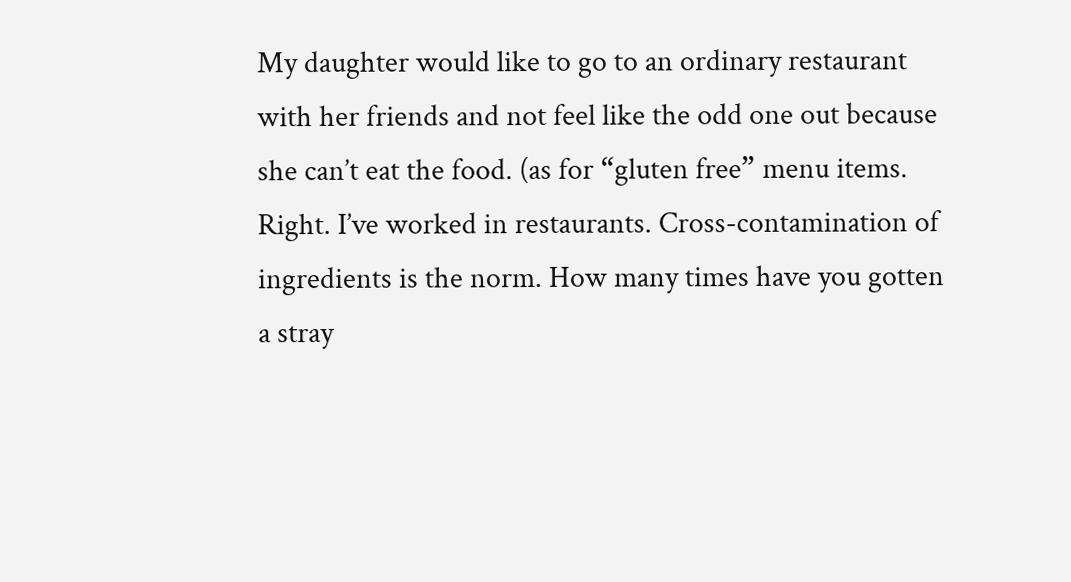My daughter would like to go to an ordinary restaurant with her friends and not feel like the odd one out because she can’t eat the food. (as for “gluten free” menu items. Right. I’ve worked in restaurants. Cross-contamination of ingredients is the norm. How many times have you gotten a stray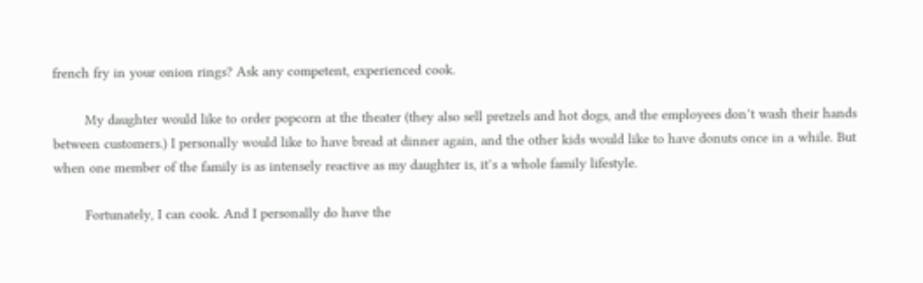french fry in your onion rings? Ask any competent, experienced cook.

        My daughter would like to order popcorn at the theater (they also sell pretzels and hot dogs, and the employees don’t wash their hands between customers.) I personally would like to have bread at dinner again, and the other kids would like to have donuts once in a while. But when one member of the family is as intensely reactive as my daughter is, it’s a whole family lifestyle.

        Fortunately, I can cook. And I personally do have the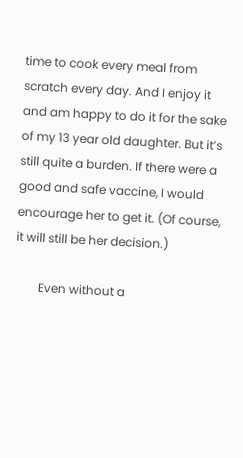time to cook every meal from scratch every day. And I enjoy it and am happy to do it for the sake of my 13 year old daughter. But it’s still quite a burden. If there were a good and safe vaccine, I would encourage her to get it. (Of course, it will still be her decision.)

        Even without a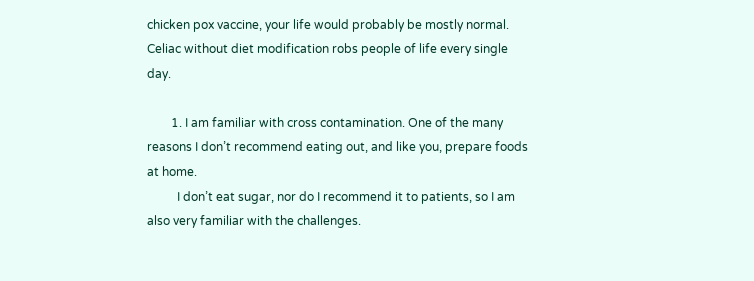chicken pox vaccine, your life would probably be mostly normal. Celiac without diet modification robs people of life every single day.

        1. I am familiar with cross contamination. One of the many reasons I don’t recommend eating out, and like you, prepare foods at home.
          I don’t eat sugar, nor do I recommend it to patients, so I am also very familiar with the challenges.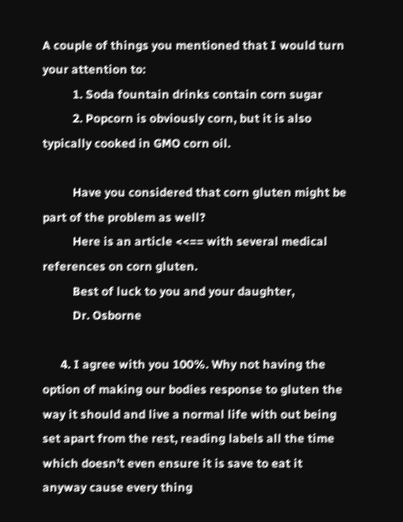A couple of things you mentioned that I would turn your attention to:
          1. Soda fountain drinks contain corn sugar
          2. Popcorn is obviously corn, but it is also typically cooked in GMO corn oil.

          Have you considered that corn gluten might be part of the problem as well?
          Here is an article <<== with several medical references on corn gluten.
          Best of luck to you and your daughter,
          Dr. Osborne

      4. I agree with you 100%. Why not having the option of making our bodies response to gluten the way it should and live a normal life with out being set apart from the rest, reading labels all the time which doesn’t even ensure it is save to eat it anyway cause every thing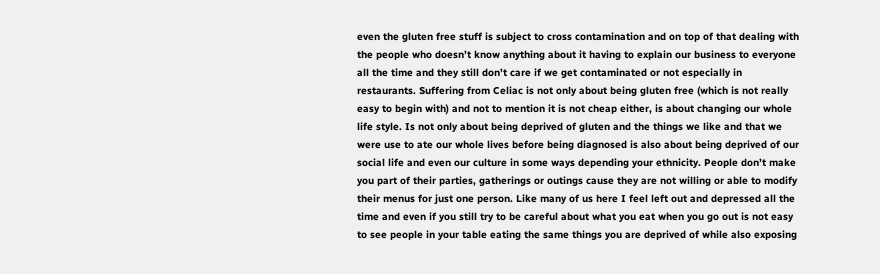even the gluten free stuff is subject to cross contamination and on top of that dealing with the people who doesn’t know anything about it having to explain our business to everyone all the time and they still don’t care if we get contaminated or not especially in restaurants. Suffering from Celiac is not only about being gluten free (which is not really easy to begin with) and not to mention it is not cheap either, is about changing our whole life style. Is not only about being deprived of gluten and the things we like and that we were use to ate our whole lives before being diagnosed is also about being deprived of our social life and even our culture in some ways depending your ethnicity. People don’t make you part of their parties, gatherings or outings cause they are not willing or able to modify their menus for just one person. Like many of us here I feel left out and depressed all the time and even if you still try to be careful about what you eat when you go out is not easy to see people in your table eating the same things you are deprived of while also exposing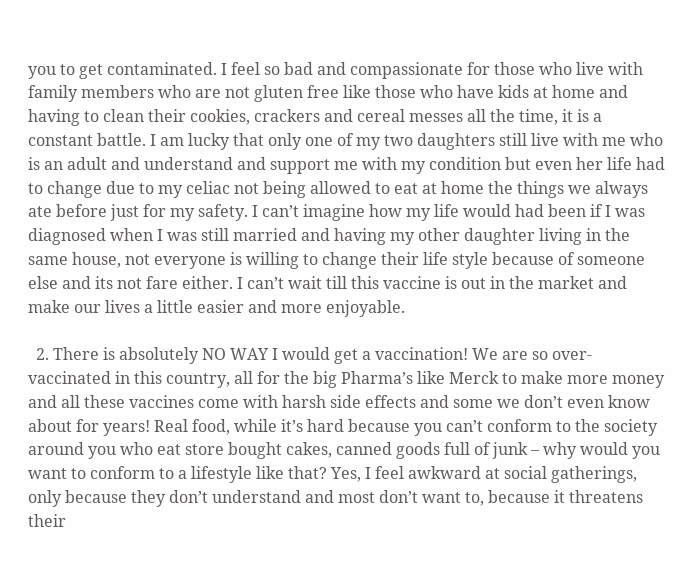you to get contaminated. I feel so bad and compassionate for those who live with family members who are not gluten free like those who have kids at home and having to clean their cookies, crackers and cereal messes all the time, it is a constant battle. I am lucky that only one of my two daughters still live with me who is an adult and understand and support me with my condition but even her life had to change due to my celiac not being allowed to eat at home the things we always ate before just for my safety. I can’t imagine how my life would had been if I was diagnosed when I was still married and having my other daughter living in the same house, not everyone is willing to change their life style because of someone else and its not fare either. I can’t wait till this vaccine is out in the market and make our lives a little easier and more enjoyable.

  2. There is absolutely NO WAY I would get a vaccination! We are so over-vaccinated in this country, all for the big Pharma’s like Merck to make more money and all these vaccines come with harsh side effects and some we don’t even know about for years! Real food, while it’s hard because you can’t conform to the society around you who eat store bought cakes, canned goods full of junk – why would you want to conform to a lifestyle like that? Yes, I feel awkward at social gatherings, only because they don’t understand and most don’t want to, because it threatens their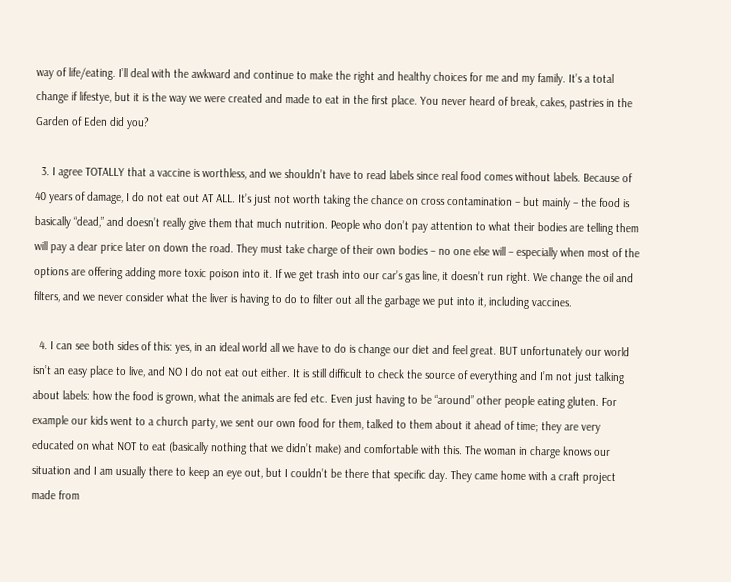way of life/eating. I’ll deal with the awkward and continue to make the right and healthy choices for me and my family. It’s a total change if lifestye, but it is the way we were created and made to eat in the first place. You never heard of break, cakes, pastries in the Garden of Eden did you?

  3. I agree TOTALLY that a vaccine is worthless, and we shouldn’t have to read labels since real food comes without labels. Because of 40 years of damage, I do not eat out AT ALL. It’s just not worth taking the chance on cross contamination – but mainly – the food is basically “dead,” and doesn’t really give them that much nutrition. People who don’t pay attention to what their bodies are telling them will pay a dear price later on down the road. They must take charge of their own bodies – no one else will – especially when most of the options are offering adding more toxic poison into it. If we get trash into our car’s gas line, it doesn’t run right. We change the oil and filters, and we never consider what the liver is having to do to filter out all the garbage we put into it, including vaccines.

  4. I can see both sides of this: yes, in an ideal world all we have to do is change our diet and feel great. BUT unfortunately our world isn’t an easy place to live, and NO I do not eat out either. It is still difficult to check the source of everything and I’m not just talking about labels: how the food is grown, what the animals are fed etc. Even just having to be “around” other people eating gluten. For example our kids went to a church party, we sent our own food for them, talked to them about it ahead of time; they are very educated on what NOT to eat (basically nothing that we didn’t make) and comfortable with this. The woman in charge knows our situation and I am usually there to keep an eye out, but I couldn’t be there that specific day. They came home with a craft project made from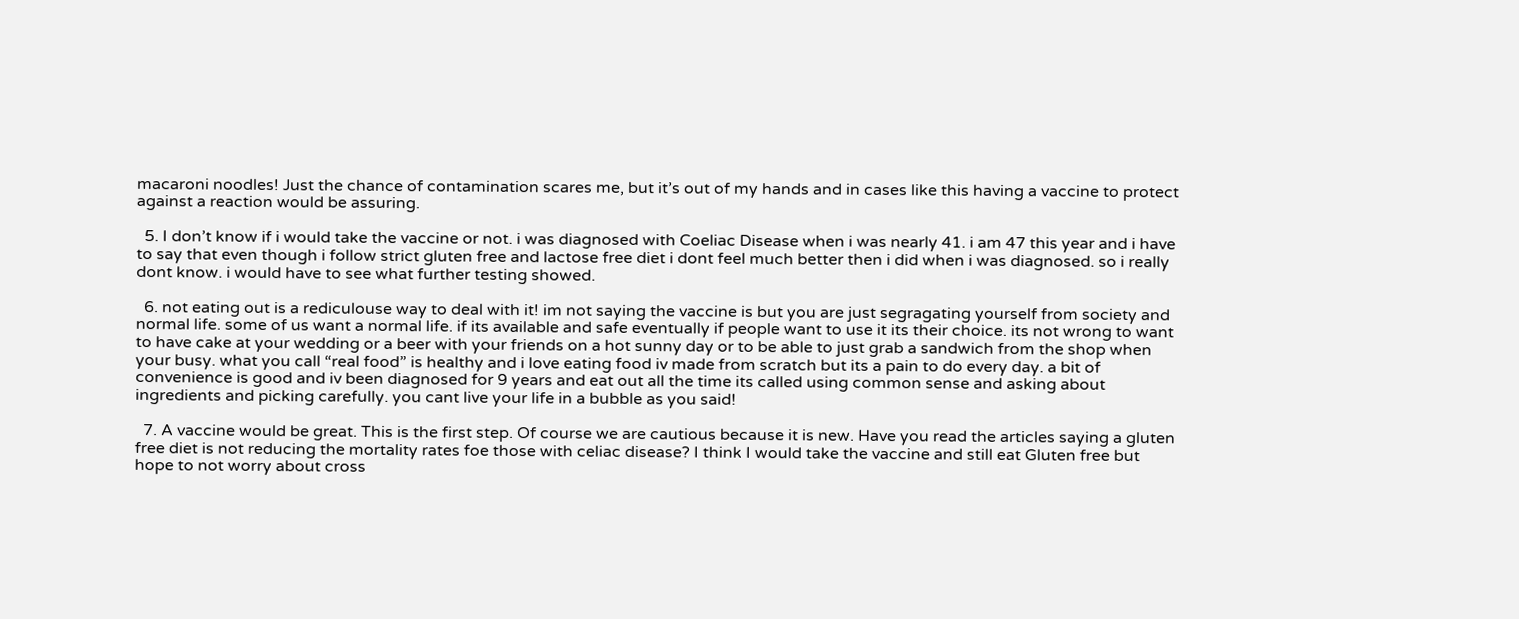macaroni noodles! Just the chance of contamination scares me, but it’s out of my hands and in cases like this having a vaccine to protect against a reaction would be assuring.

  5. I don’t know if i would take the vaccine or not. i was diagnosed with Coeliac Disease when i was nearly 41. i am 47 this year and i have to say that even though i follow strict gluten free and lactose free diet i dont feel much better then i did when i was diagnosed. so i really dont know. i would have to see what further testing showed.

  6. not eating out is a rediculouse way to deal with it! im not saying the vaccine is but you are just segragating yourself from society and normal life. some of us want a normal life. if its available and safe eventually if people want to use it its their choice. its not wrong to want to have cake at your wedding or a beer with your friends on a hot sunny day or to be able to just grab a sandwich from the shop when your busy. what you call “real food” is healthy and i love eating food iv made from scratch but its a pain to do every day. a bit of convenience is good and iv been diagnosed for 9 years and eat out all the time its called using common sense and asking about ingredients and picking carefully. you cant live your life in a bubble as you said!

  7. A vaccine would be great. This is the first step. Of course we are cautious because it is new. Have you read the articles saying a gluten free diet is not reducing the mortality rates foe those with celiac disease? I think I would take the vaccine and still eat Gluten free but hope to not worry about cross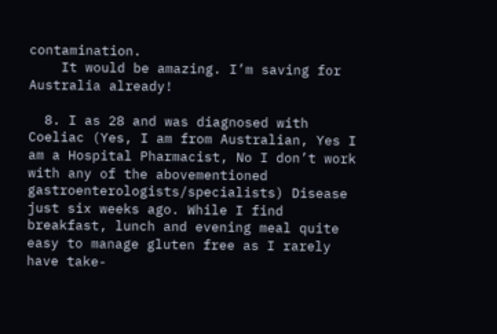contamination.
    It would be amazing. I’m saving for Australia already!

  8. I as 28 and was diagnosed with Coeliac (Yes, I am from Australian, Yes I am a Hospital Pharmacist, No I don’t work with any of the abovementioned gastroenterologists/specialists) Disease just six weeks ago. While I find breakfast, lunch and evening meal quite easy to manage gluten free as I rarely have take-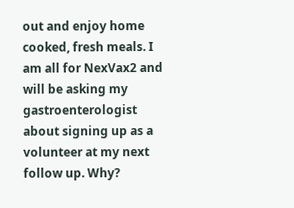out and enjoy home cooked, fresh meals. I am all for NexVax2 and will be asking my gastroenterologist about signing up as a volunteer at my next follow up. Why?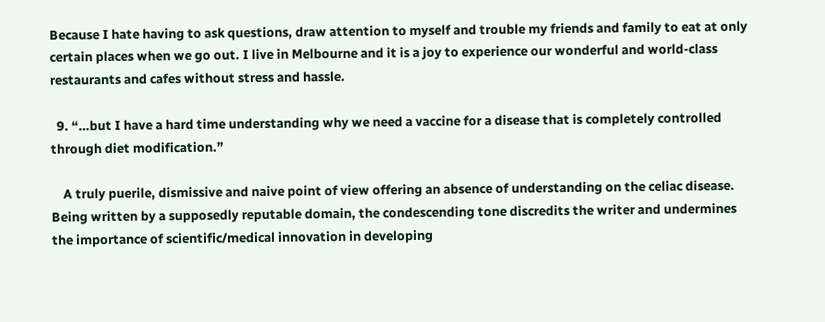Because I hate having to ask questions, draw attention to myself and trouble my friends and family to eat at only certain places when we go out. I live in Melbourne and it is a joy to experience our wonderful and world-class restaurants and cafes without stress and hassle.

  9. “…but I have a hard time understanding why we need a vaccine for a disease that is completely controlled through diet modification.”

    A truly puerile, dismissive and naive point of view offering an absence of understanding on the celiac disease. Being written by a supposedly reputable domain, the condescending tone discredits the writer and undermines the importance of scientific/medical innovation in developing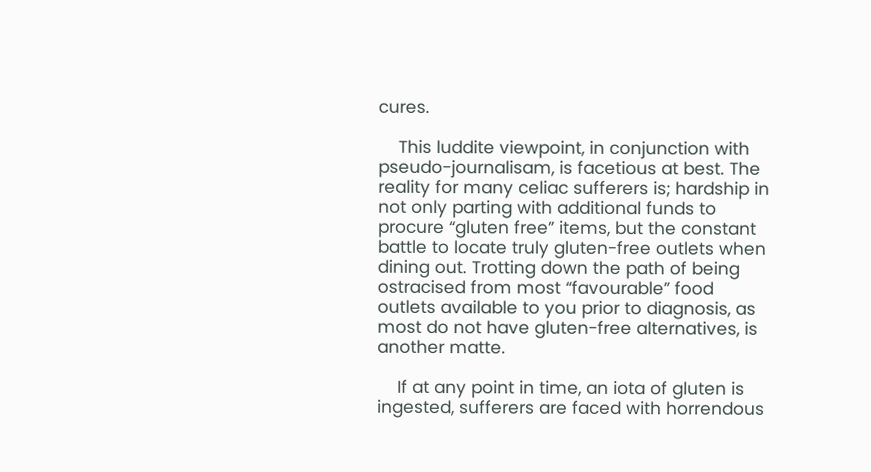cures.

    This luddite viewpoint, in conjunction with pseudo-journalisam, is facetious at best. The reality for many celiac sufferers is; hardship in not only parting with additional funds to procure “gluten free” items, but the constant battle to locate truly gluten-free outlets when dining out. Trotting down the path of being ostracised from most “favourable” food outlets available to you prior to diagnosis, as most do not have gluten-free alternatives, is another matte.

    If at any point in time, an iota of gluten is ingested, sufferers are faced with horrendous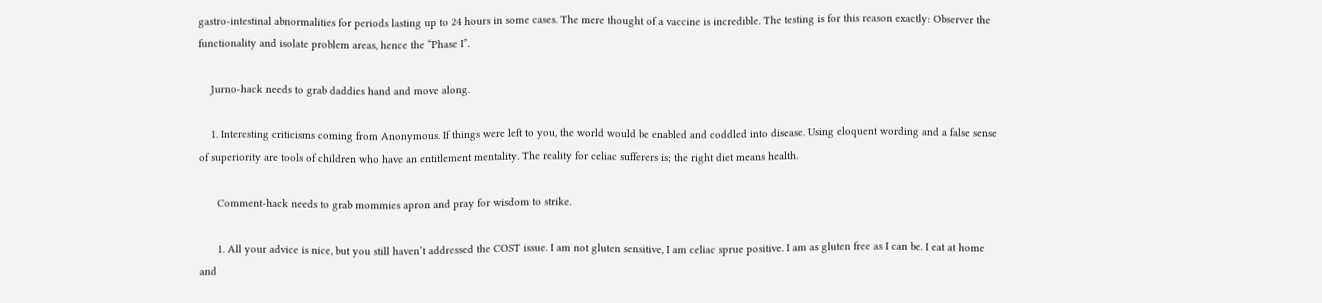gastro-intestinal abnormalities for periods lasting up to 24 hours in some cases. The mere thought of a vaccine is incredible. The testing is for this reason exactly: Observer the functionality and isolate problem areas, hence the “Phase I”.

    Jurno-hack needs to grab daddies hand and move along.

    1. Interesting criticisms coming from Anonymous. If things were left to you, the world would be enabled and coddled into disease. Using eloquent wording and a false sense of superiority are tools of children who have an entitlement mentality. The reality for celiac sufferers is; the right diet means health.

      Comment-hack needs to grab mommies apron and pray for wisdom to strike.

      1. All your advice is nice, but you still haven’t addressed the COST issue. I am not gluten sensitive, I am celiac sprue positive. I am as gluten free as I can be. I eat at home and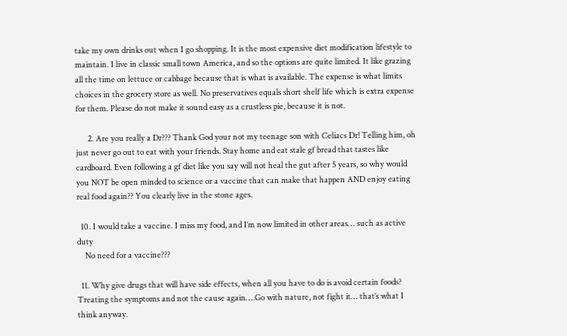take my own drinks out when I go shopping. It is the most expensive diet modification lifestyle to maintain. I live in classic small town America, and so the options are quite limited. It like grazing all the time on lettuce or cabbage because that is what is available. The expense is what limits choices in the grocery store as well. No preservatives equals short shelf life which is extra expense for them. Please do not make it sound easy as a crustless pie, because it is not.

      2. Are you really a Dr??? Thank God your not my teenage son with Celiacs Dr! Telling him, oh just never go out to eat with your friends. Stay home and eat stale gf bread that tastes like cardboard. Even following a gf diet like you say will not heal the gut after 5 years, so why would you NOT be open minded to science or a vaccine that can make that happen AND enjoy eating real food again?? You clearly live in the stone ages.

  10. I would take a vaccine. I miss my food, and I’m now limited in other areas… such as active duty
    No need for a vaccine???

  11. Why give drugs that will have side effects, when all you have to do is avoid certain foods? Treating the symptoms and not the cause again….Go with nature, not fight it… that’s what I think anyway.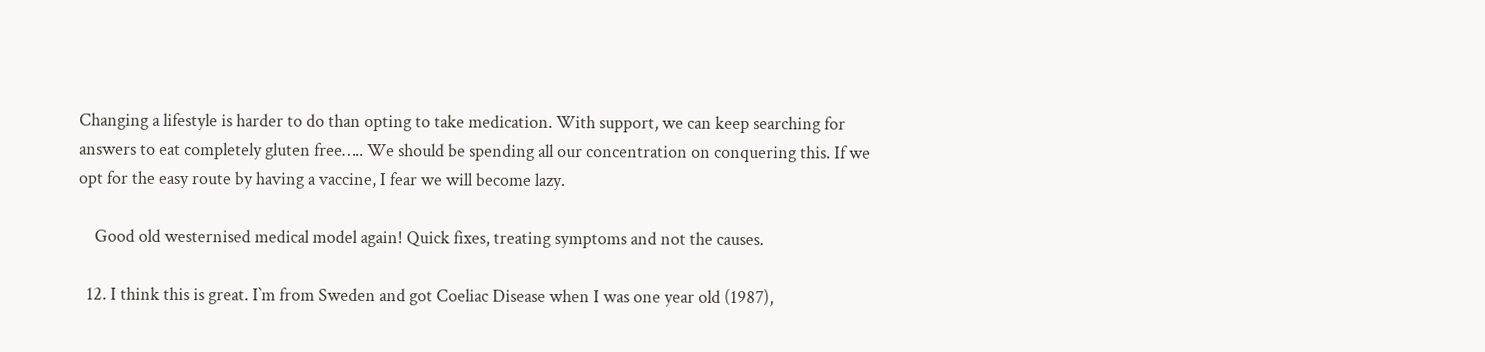Changing a lifestyle is harder to do than opting to take medication. With support, we can keep searching for answers to eat completely gluten free….. We should be spending all our concentration on conquering this. If we opt for the easy route by having a vaccine, I fear we will become lazy.

    Good old westernised medical model again! Quick fixes, treating symptoms and not the causes.

  12. I think this is great. I`m from Sweden and got Coeliac Disease when I was one year old (1987),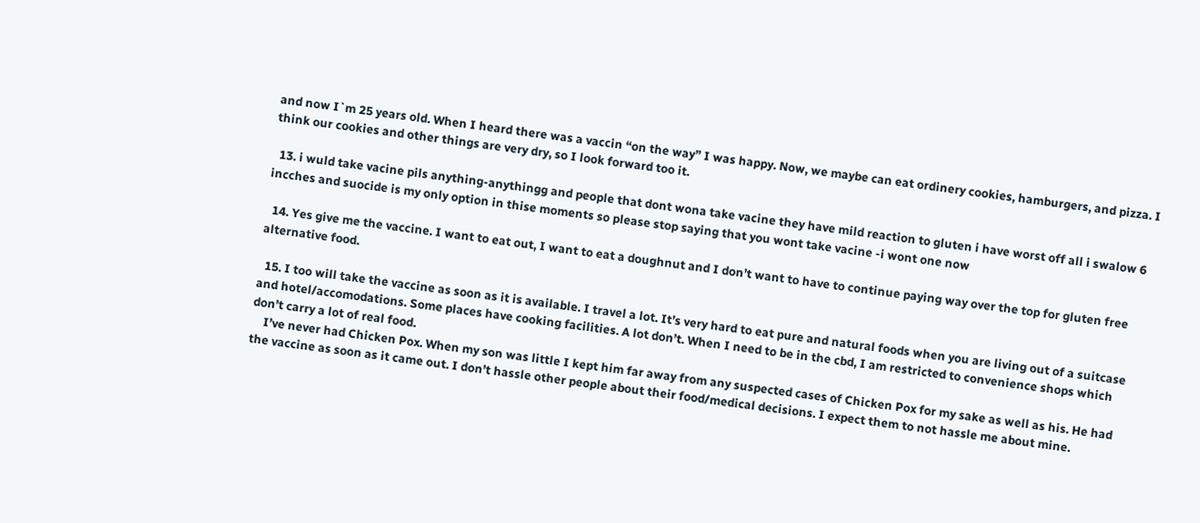and now I`m 25 years old. When I heard there was a vaccin “on the way” I was happy. Now, we maybe can eat ordinery cookies, hamburgers, and pizza. I think our cookies and other things are very dry, so I look forward too it.

  13. i wuld take vacine pils anything-anythingg and people that dont wona take vacine they have mild reaction to gluten i have worst off all i swalow 6 incches and suocide is my only option in thise moments so please stop saying that you wont take vacine -i wont one now

  14. Yes give me the vaccine. I want to eat out, I want to eat a doughnut and I don’t want to have to continue paying way over the top for gluten free alternative food.

  15. I too will take the vaccine as soon as it is available. I travel a lot. It’s very hard to eat pure and natural foods when you are living out of a suitcase and hotel/accomodations. Some places have cooking facilities. A lot don’t. When I need to be in the cbd, I am restricted to convenience shops which don’t carry a lot of real food.
    I’ve never had Chicken Pox. When my son was little I kept him far away from any suspected cases of Chicken Pox for my sake as well as his. He had the vaccine as soon as it came out. I don’t hassle other people about their food/medical decisions. I expect them to not hassle me about mine.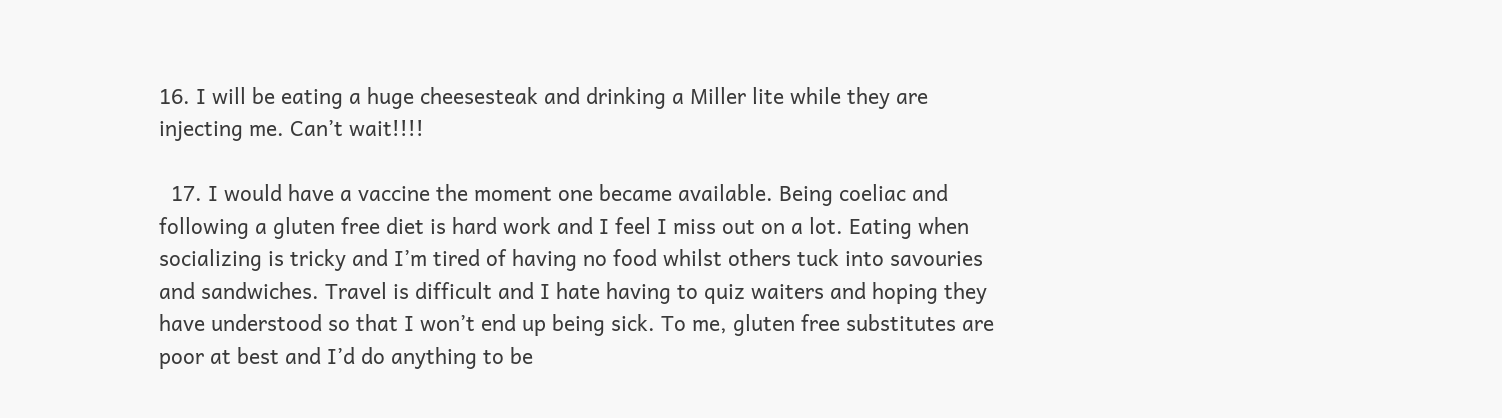16. I will be eating a huge cheesesteak and drinking a Miller lite while they are injecting me. Can’t wait!!!!

  17. I would have a vaccine the moment one became available. Being coeliac and following a gluten free diet is hard work and I feel I miss out on a lot. Eating when socializing is tricky and I’m tired of having no food whilst others tuck into savouries and sandwiches. Travel is difficult and I hate having to quiz waiters and hoping they have understood so that I won’t end up being sick. To me, gluten free substitutes are poor at best and I’d do anything to be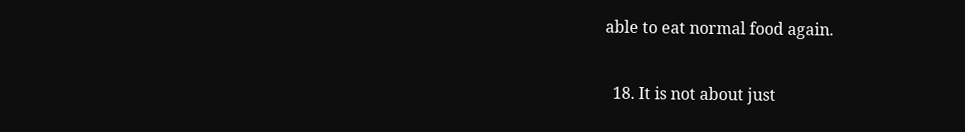able to eat normal food again.

  18. It is not about just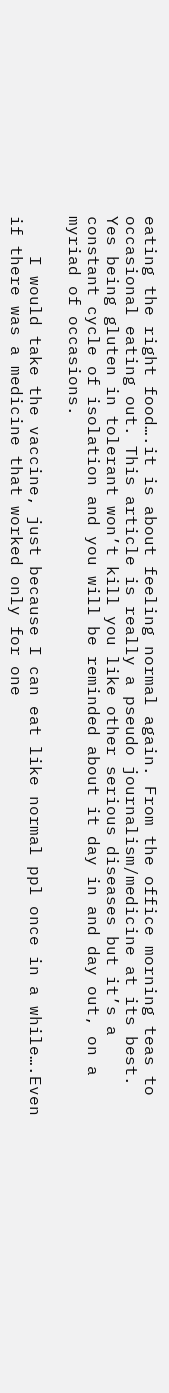eating the right food….it is about feeling normal again. From the office morning teas to occasional eating out. This article is really a pseudo journalism/medicine at its best. Yes being gluten in tolerant won’t kill you like other serious diseases but it’s a constant cycle of isolation and you will be reminded about it day in and day out, on a myriad of occasions.

    I would take the vaccine, just because I can eat like normal ppl once in a while….Even if there was a medicine that worked only for one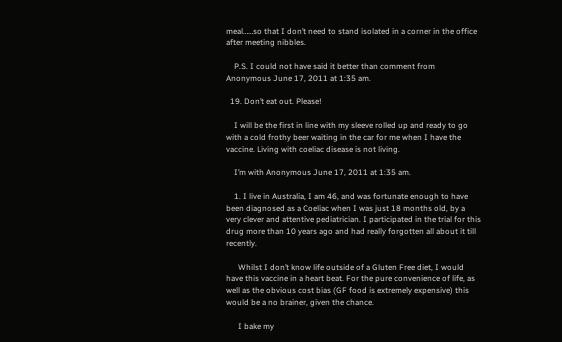meal……so that I don’t need to stand isolated in a corner in the office after meeting nibbles.

    P.S. I could not have said it better than comment from Anonymous June 17, 2011 at 1:35 am.

  19. Don’t eat out. Please!

    I will be the first in line with my sleeve rolled up and ready to go with a cold frothy beer waiting in the car for me when I have the vaccine. Living with coeliac disease is not living.

    I’m with Anonymous June 17, 2011 at 1:35 am.

    1. I live in Australia, I am 46, and was fortunate enough to have been diagnosed as a Coeliac when I was just 18 months old, by a very clever and attentive pediatrician. I participated in the trial for this drug more than 10 years ago and had really forgotten all about it till recently.

      Whilst I don’t know life outside of a Gluten Free diet, I would have this vaccine in a heart beat. For the pure convenience of life, as well as the obvious cost bias (GF food is extremely expensive) this would be a no brainer, given the chance.

      I bake my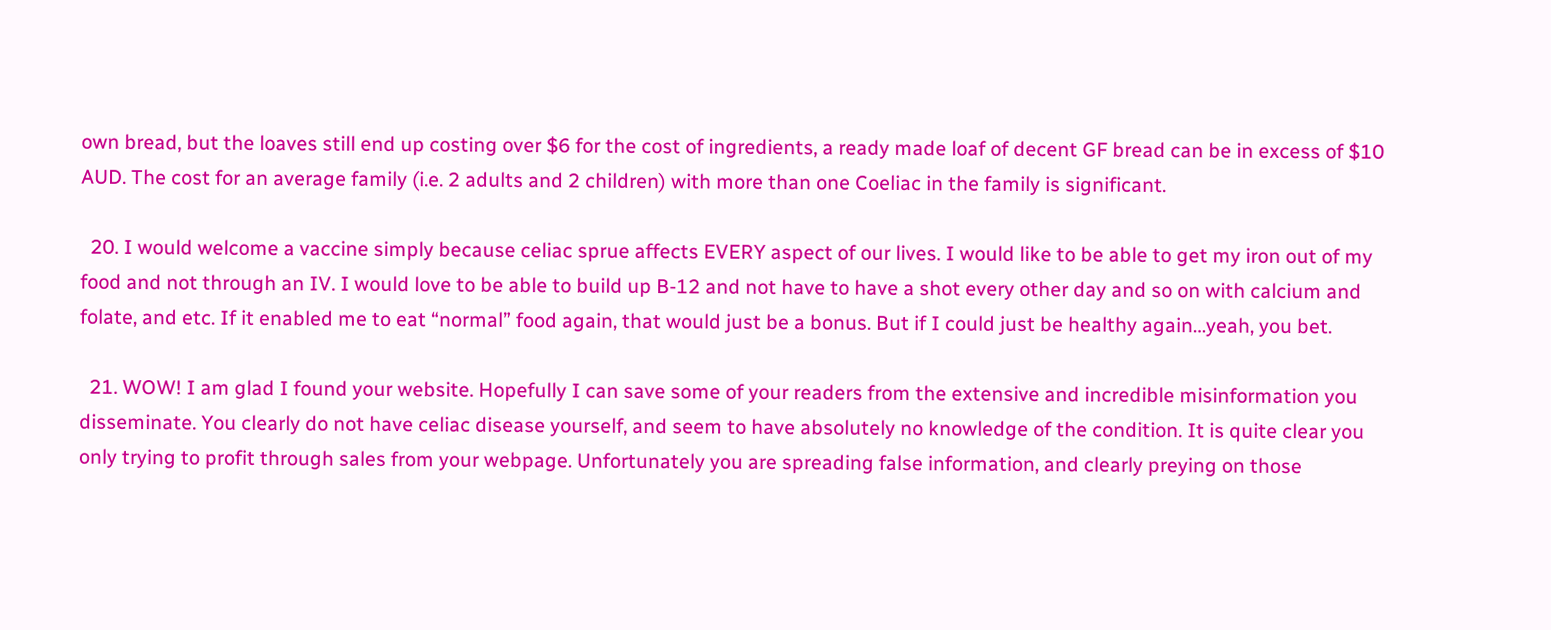own bread, but the loaves still end up costing over $6 for the cost of ingredients, a ready made loaf of decent GF bread can be in excess of $10 AUD. The cost for an average family (i.e. 2 adults and 2 children) with more than one Coeliac in the family is significant.

  20. I would welcome a vaccine simply because celiac sprue affects EVERY aspect of our lives. I would like to be able to get my iron out of my food and not through an IV. I would love to be able to build up B-12 and not have to have a shot every other day and so on with calcium and folate, and etc. If it enabled me to eat “normal” food again, that would just be a bonus. But if I could just be healthy again…yeah, you bet.

  21. WOW! I am glad I found your website. Hopefully I can save some of your readers from the extensive and incredible misinformation you disseminate. You clearly do not have celiac disease yourself, and seem to have absolutely no knowledge of the condition. It is quite clear you only trying to profit through sales from your webpage. Unfortunately you are spreading false information, and clearly preying on those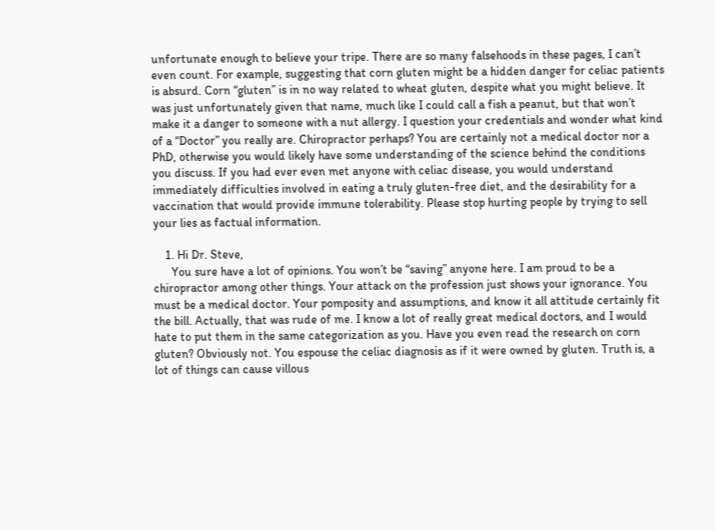unfortunate enough to believe your tripe. There are so many falsehoods in these pages, I can’t even count. For example, suggesting that corn gluten might be a hidden danger for celiac patients is absurd. Corn “gluten” is in no way related to wheat gluten, despite what you might believe. It was just unfortunately given that name, much like I could call a fish a peanut, but that won’t make it a danger to someone with a nut allergy. I question your credentials and wonder what kind of a “Doctor” you really are. Chiropractor perhaps? You are certainly not a medical doctor nor a PhD, otherwise you would likely have some understanding of the science behind the conditions you discuss. If you had ever even met anyone with celiac disease, you would understand immediately difficulties involved in eating a truly gluten-free diet, and the desirability for a vaccination that would provide immune tolerability. Please stop hurting people by trying to sell your lies as factual information.

    1. Hi Dr. Steve,
      You sure have a lot of opinions. You won’t be “saving” anyone here. I am proud to be a chiropractor among other things. Your attack on the profession just shows your ignorance. You must be a medical doctor. Your pomposity and assumptions, and know it all attitude certainly fit the bill. Actually, that was rude of me. I know a lot of really great medical doctors, and I would hate to put them in the same categorization as you. Have you even read the research on corn gluten? Obviously not. You espouse the celiac diagnosis as if it were owned by gluten. Truth is, a lot of things can cause villous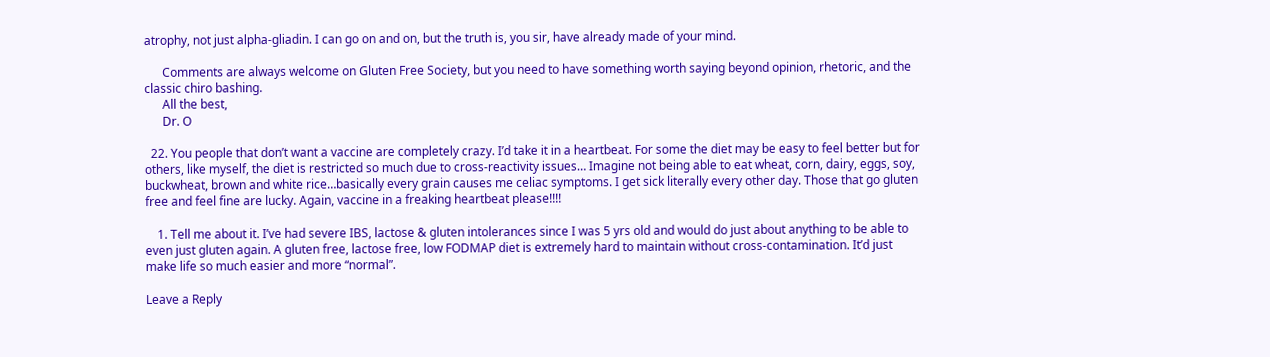atrophy, not just alpha-gliadin. I can go on and on, but the truth is, you sir, have already made of your mind.

      Comments are always welcome on Gluten Free Society, but you need to have something worth saying beyond opinion, rhetoric, and the classic chiro bashing.
      All the best,
      Dr. O

  22. You people that don’t want a vaccine are completely crazy. I’d take it in a heartbeat. For some the diet may be easy to feel better but for others, like myself, the diet is restricted so much due to cross-reactivity issues… Imagine not being able to eat wheat, corn, dairy, eggs, soy, buckwheat, brown and white rice…basically every grain causes me celiac symptoms. I get sick literally every other day. Those that go gluten free and feel fine are lucky. Again, vaccine in a freaking heartbeat please!!!!

    1. Tell me about it. I’ve had severe IBS, lactose & gluten intolerances since I was 5 yrs old and would do just about anything to be able to even just gluten again. A gluten free, lactose free, low FODMAP diet is extremely hard to maintain without cross-contamination. It’d just make life so much easier and more “normal”.

Leave a Reply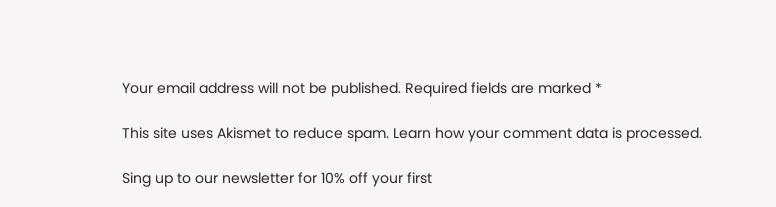Your email address will not be published. Required fields are marked *

This site uses Akismet to reduce spam. Learn how your comment data is processed.

Sing up to our newsletter for 10% off your first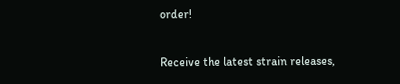order!

Receive the latest strain releases,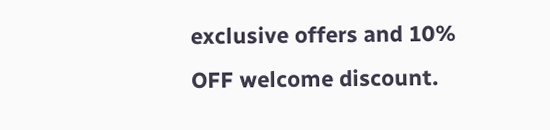exclusive offers and 10% OFF welcome discount.